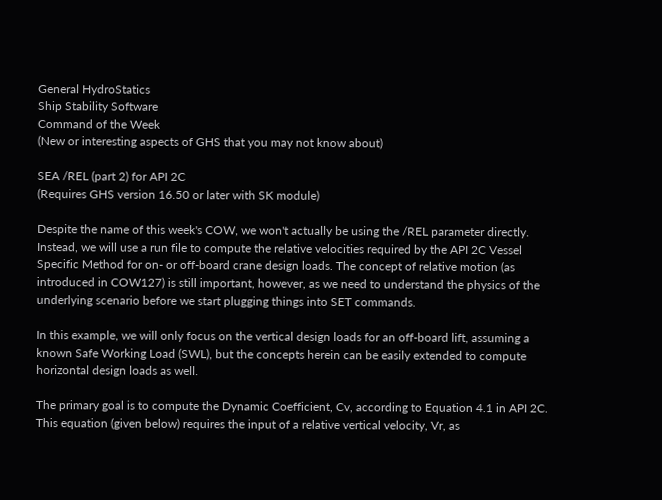General HydroStatics
Ship Stability Software
Command of the Week
(New or interesting aspects of GHS that you may not know about)

SEA /REL (part 2) for API 2C
(Requires GHS version 16.50 or later with SK module)

Despite the name of this week's COW, we won't actually be using the /REL parameter directly. Instead, we will use a run file to compute the relative velocities required by the API 2C Vessel Specific Method for on- or off-board crane design loads. The concept of relative motion (as introduced in COW127) is still important, however, as we need to understand the physics of the underlying scenario before we start plugging things into SET commands.

In this example, we will only focus on the vertical design loads for an off-board lift, assuming a known Safe Working Load (SWL), but the concepts herein can be easily extended to compute horizontal design loads as well.

The primary goal is to compute the Dynamic Coefficient, Cv, according to Equation 4.1 in API 2C. This equation (given below) requires the input of a relative vertical velocity, Vr, as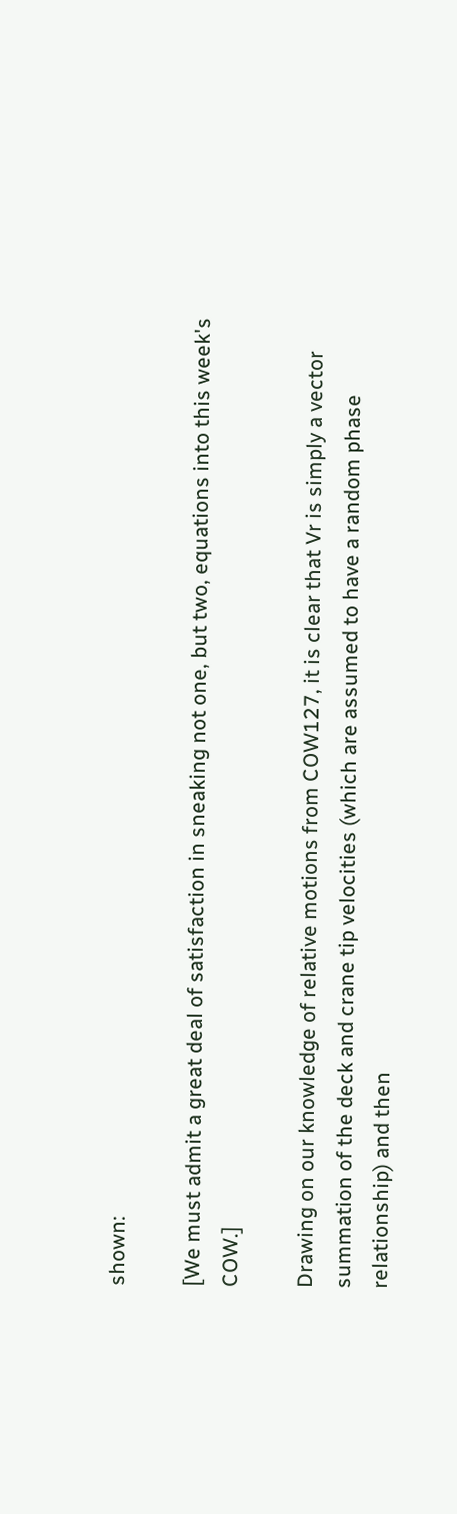shown:

[We must admit a great deal of satisfaction in sneaking not one, but two, equations into this week's COW.]

Drawing on our knowledge of relative motions from COW127, it is clear that Vr is simply a vector summation of the deck and crane tip velocities (which are assumed to have a random phase relationship) and then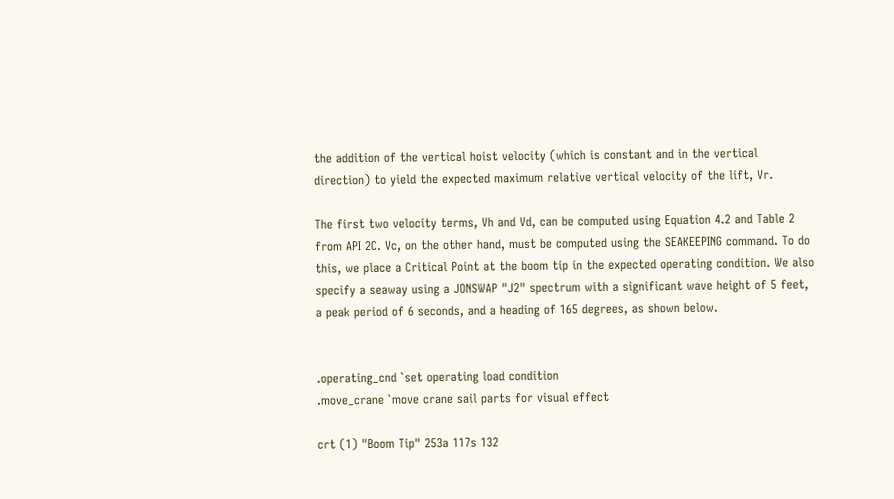the addition of the vertical hoist velocity (which is constant and in the vertical direction) to yield the expected maximum relative vertical velocity of the lift, Vr.

The first two velocity terms, Vh and Vd, can be computed using Equation 4.2 and Table 2 from API 2C. Vc, on the other hand, must be computed using the SEAKEEPING command. To do this, we place a Critical Point at the boom tip in the expected operating condition. We also specify a seaway using a JONSWAP "J2" spectrum with a significant wave height of 5 feet, a peak period of 6 seconds, and a heading of 165 degrees, as shown below.


.operating_cnd `set operating load condition
.move_crane `move crane sail parts for visual effect

crt (1) "Boom Tip" 253a 117s 132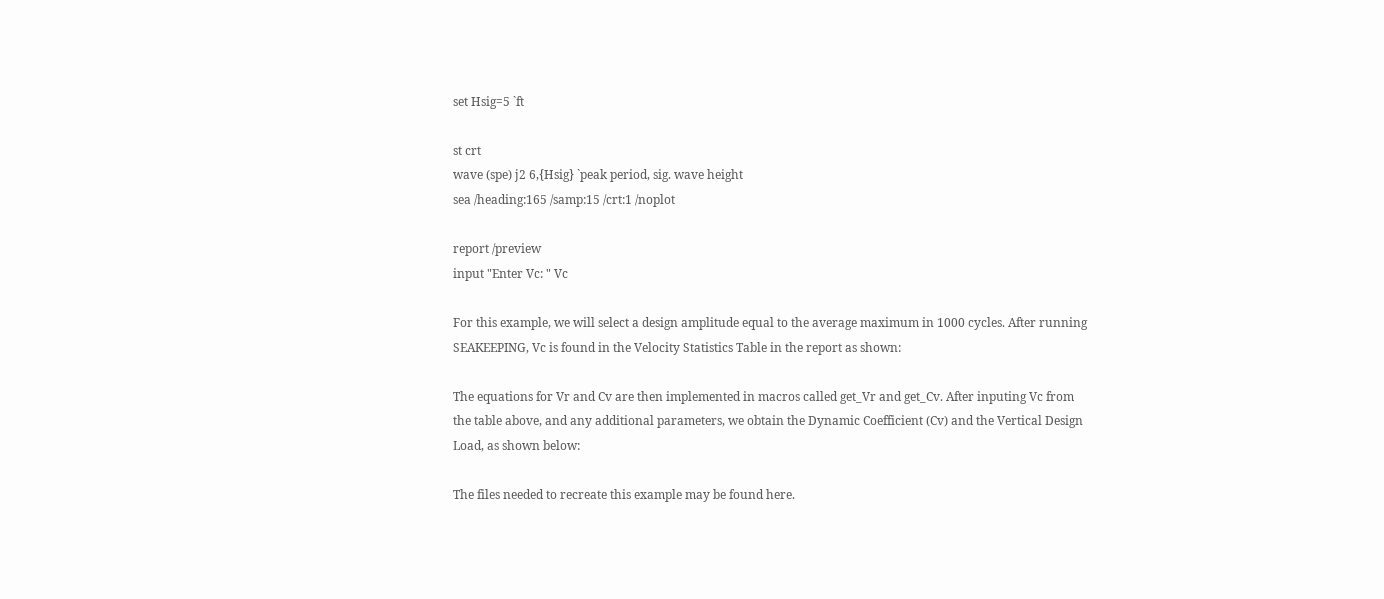set Hsig=5 `ft

st crt
wave (spe) j2 6,{Hsig} `peak period, sig. wave height
sea /heading:165 /samp:15 /crt:1 /noplot

report /preview
input "Enter Vc: " Vc

For this example, we will select a design amplitude equal to the average maximum in 1000 cycles. After running SEAKEEPING, Vc is found in the Velocity Statistics Table in the report as shown:

The equations for Vr and Cv are then implemented in macros called get_Vr and get_Cv. After inputing Vc from the table above, and any additional parameters, we obtain the Dynamic Coefficient (Cv) and the Vertical Design Load, as shown below:

The files needed to recreate this example may be found here.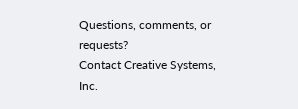Questions, comments, or requests?
Contact Creative Systems, Inc.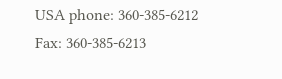USA phone: 360-385-6212 Fax: 360-385-6213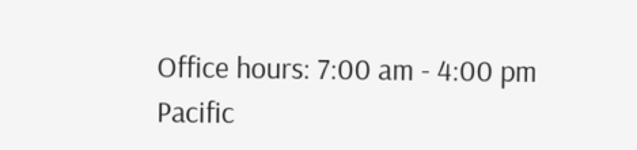Office hours: 7:00 am - 4:00 pm Pacific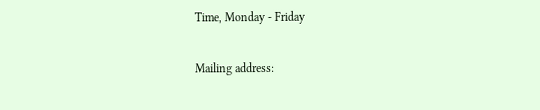Time, Monday - Friday

Mailing address: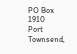PO Box 1910
Port Townsend,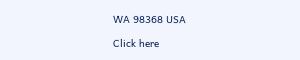WA 98368 USA

Click here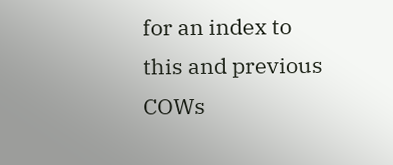for an index to this and previous COWs